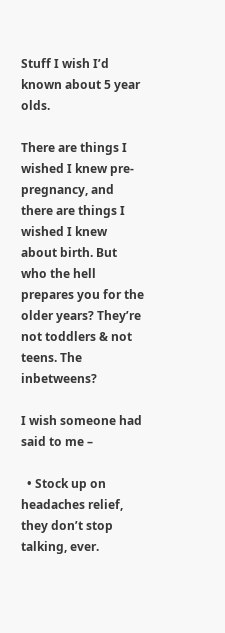Stuff I wish I’d known about 5 year olds.

There are things I wished I knew pre-pregnancy, and there are things I wished I knew about birth. But who the hell prepares you for the older years? They’re not toddlers & not teens. The inbetweens?

I wish someone had said to me –

  • Stock up on headaches relief, they don’t stop talking, ever.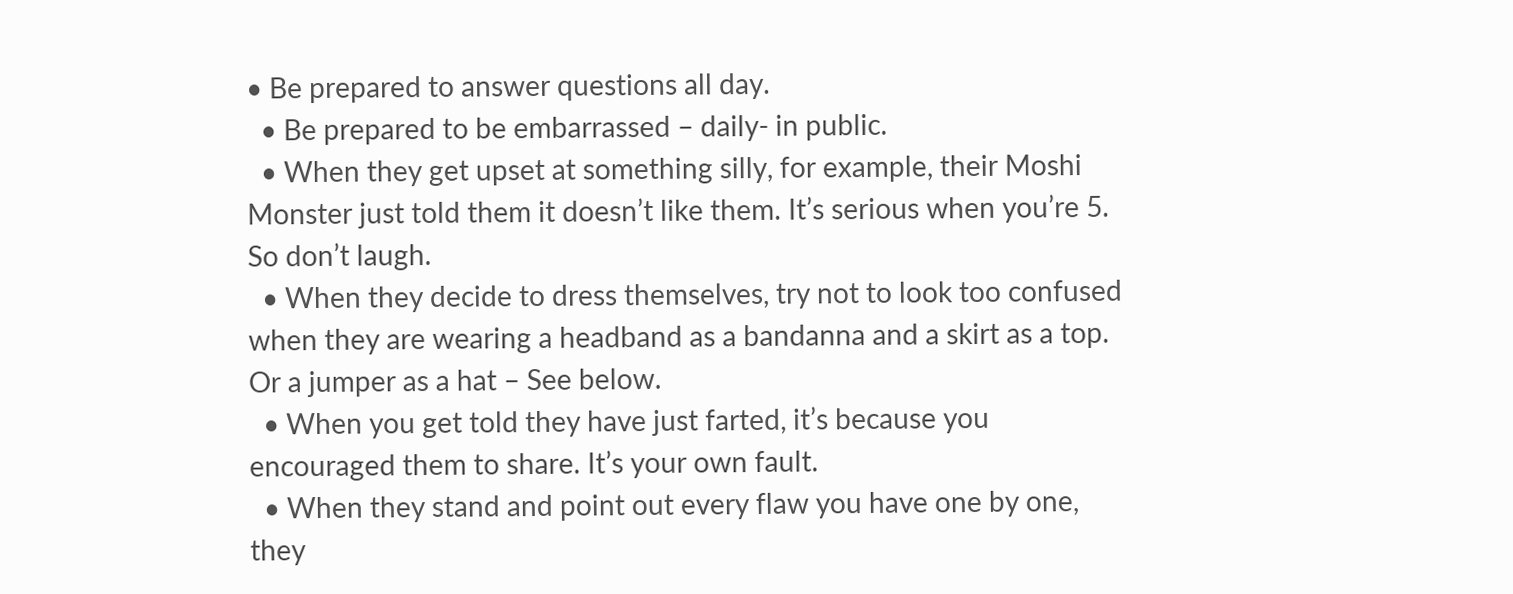• Be prepared to answer questions all day.
  • Be prepared to be embarrassed – daily- in public.
  • When they get upset at something silly, for example, their Moshi Monster just told them it doesn’t like them. It’s serious when you’re 5. So don’t laugh.
  • When they decide to dress themselves, try not to look too confused when they are wearing a headband as a bandanna and a skirt as a top. Or a jumper as a hat – See below.
  • When you get told they have just farted, it’s because you encouraged them to share. It’s your own fault.
  • When they stand and point out every flaw you have one by one, they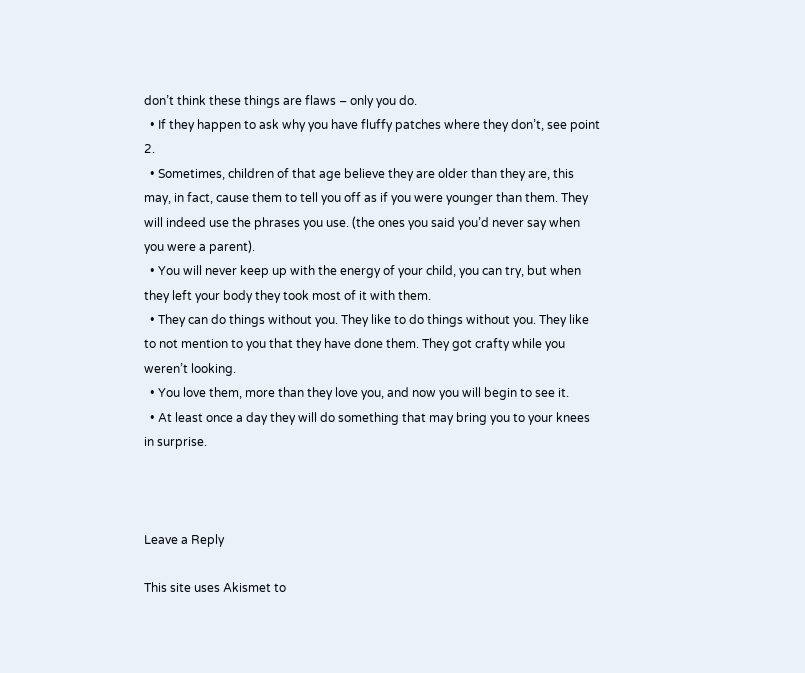don’t think these things are flaws – only you do.
  • If they happen to ask why you have fluffy patches where they don’t, see point 2.
  • Sometimes, children of that age believe they are older than they are, this may, in fact, cause them to tell you off as if you were younger than them. They will indeed use the phrases you use. (the ones you said you’d never say when you were a parent).
  • You will never keep up with the energy of your child, you can try, but when they left your body they took most of it with them.
  • They can do things without you. They like to do things without you. They like to not mention to you that they have done them. They got crafty while you weren’t looking.
  • You love them, more than they love you, and now you will begin to see it.
  • At least once a day they will do something that may bring you to your knees in surprise.



Leave a Reply

This site uses Akismet to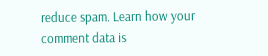reduce spam. Learn how your comment data is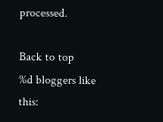processed.

Back to top
%d bloggers like this: